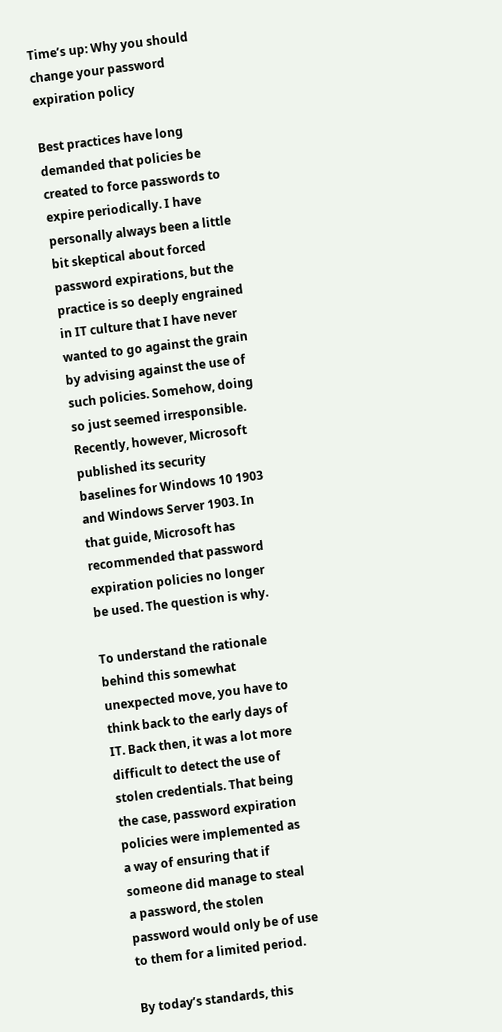Time’s up: Why you should change your password expiration policy

Best practices have long demanded that policies be created to force passwords to expire periodically. I have personally always been a little bit skeptical about forced password expirations, but the practice is so deeply engrained in IT culture that I have never wanted to go against the grain by advising against the use of such policies. Somehow, doing so just seemed irresponsible. Recently, however, Microsoft published its security baselines for Windows 10 1903 and Windows Server 1903. In that guide, Microsoft has recommended that password expiration policies no longer be used. The question is why.

To understand the rationale behind this somewhat unexpected move, you have to think back to the early days of IT. Back then, it was a lot more difficult to detect the use of stolen credentials. That being the case, password expiration policies were implemented as a way of ensuring that if someone did manage to steal a password, the stolen password would only be of use to them for a limited period.

By today’s standards, this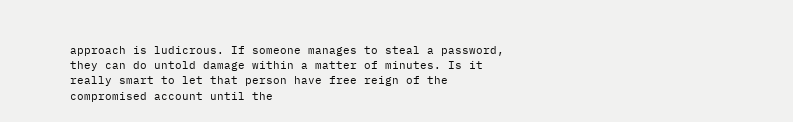approach is ludicrous. If someone manages to steal a password, they can do untold damage within a matter of minutes. Is it really smart to let that person have free reign of the compromised account until the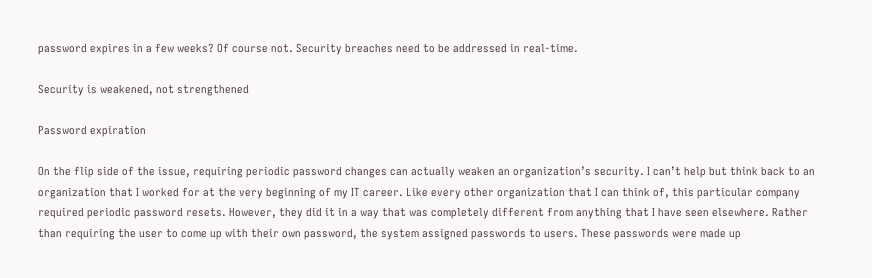password expires in a few weeks? Of course not. Security breaches need to be addressed in real-time.

Security is weakened, not strengthened

Password expiration

On the flip side of the issue, requiring periodic password changes can actually weaken an organization’s security. I can’t help but think back to an organization that I worked for at the very beginning of my IT career. Like every other organization that I can think of, this particular company required periodic password resets. However, they did it in a way that was completely different from anything that I have seen elsewhere. Rather than requiring the user to come up with their own password, the system assigned passwords to users. These passwords were made up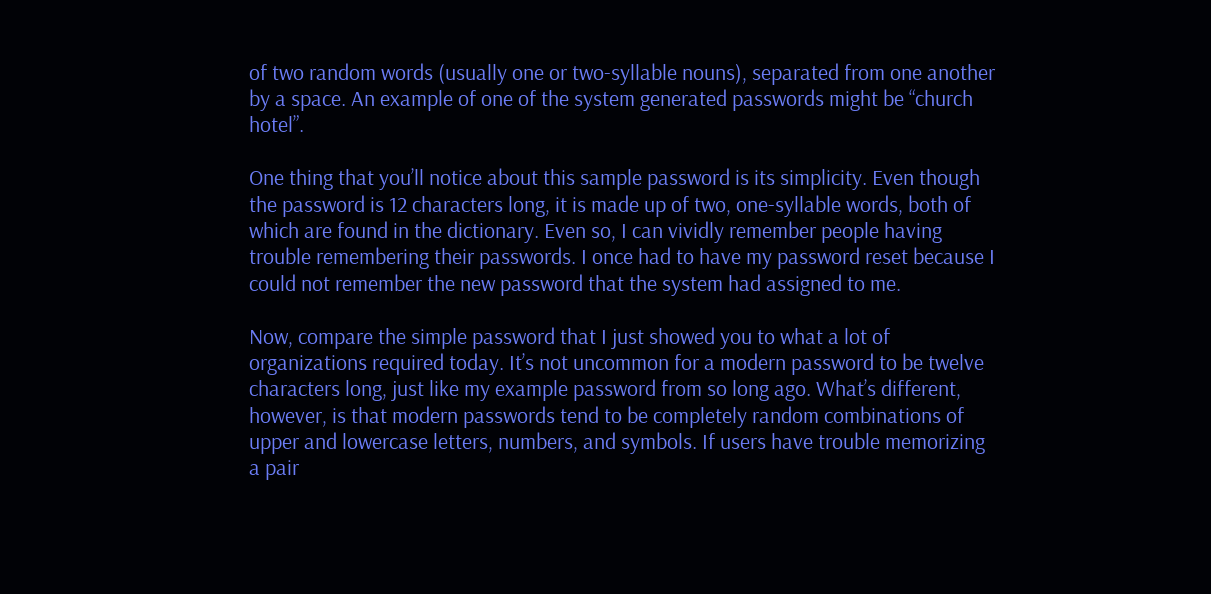of two random words (usually one or two-syllable nouns), separated from one another by a space. An example of one of the system generated passwords might be “church hotel”.

One thing that you’ll notice about this sample password is its simplicity. Even though the password is 12 characters long, it is made up of two, one-syllable words, both of which are found in the dictionary. Even so, I can vividly remember people having trouble remembering their passwords. I once had to have my password reset because I could not remember the new password that the system had assigned to me.

Now, compare the simple password that I just showed you to what a lot of organizations required today. It’s not uncommon for a modern password to be twelve characters long, just like my example password from so long ago. What’s different, however, is that modern passwords tend to be completely random combinations of upper and lowercase letters, numbers, and symbols. If users have trouble memorizing a pair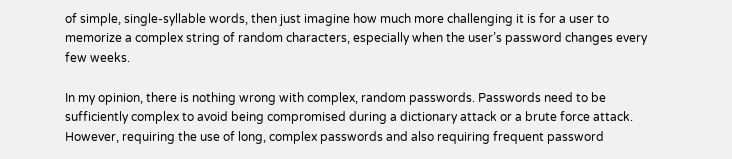of simple, single-syllable words, then just imagine how much more challenging it is for a user to memorize a complex string of random characters, especially when the user’s password changes every few weeks.

In my opinion, there is nothing wrong with complex, random passwords. Passwords need to be sufficiently complex to avoid being compromised during a dictionary attack or a brute force attack. However, requiring the use of long, complex passwords and also requiring frequent password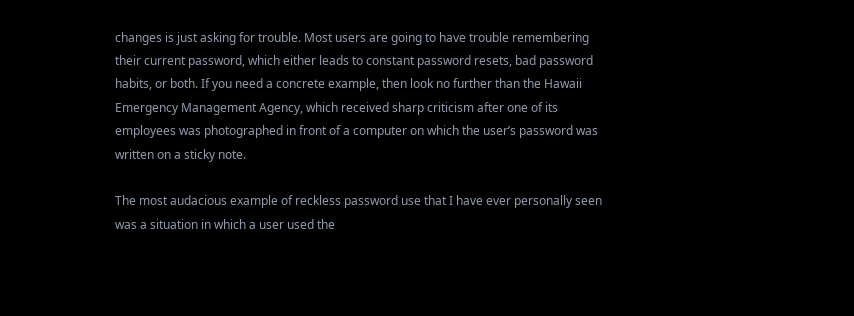changes is just asking for trouble. Most users are going to have trouble remembering their current password, which either leads to constant password resets, bad password habits, or both. If you need a concrete example, then look no further than the Hawaii Emergency Management Agency, which received sharp criticism after one of its employees was photographed in front of a computer on which the user’s password was written on a sticky note.

The most audacious example of reckless password use that I have ever personally seen was a situation in which a user used the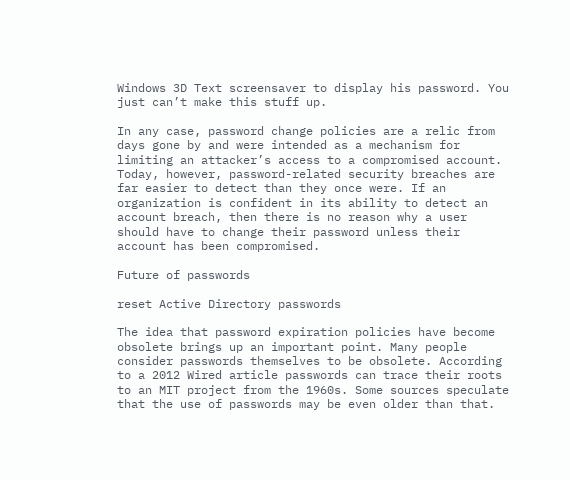Windows 3D Text screensaver to display his password. You just can’t make this stuff up.

In any case, password change policies are a relic from days gone by and were intended as a mechanism for limiting an attacker’s access to a compromised account. Today, however, password-related security breaches are far easier to detect than they once were. If an organization is confident in its ability to detect an account breach, then there is no reason why a user should have to change their password unless their account has been compromised.

Future of passwords

reset Active Directory passwords

The idea that password expiration policies have become obsolete brings up an important point. Many people consider passwords themselves to be obsolete. According to a 2012 Wired article passwords can trace their roots to an MIT project from the 1960s. Some sources speculate that the use of passwords may be even older than that.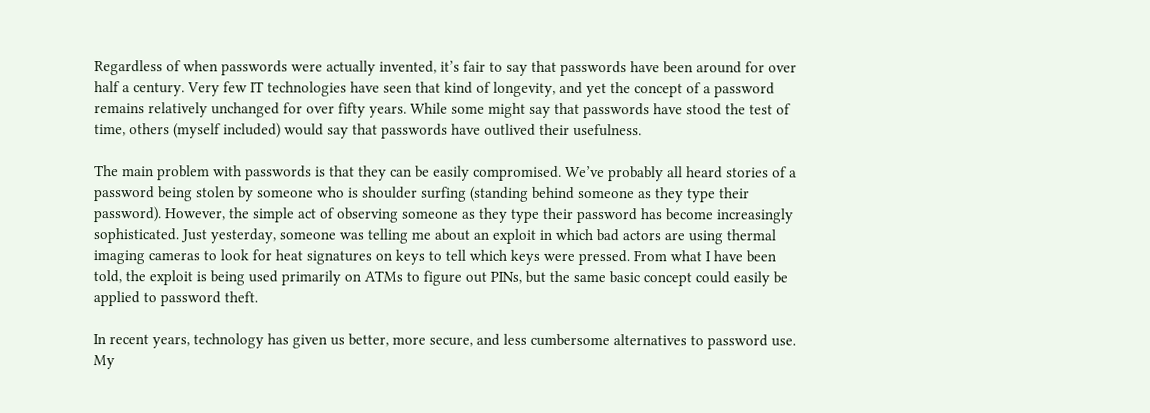Regardless of when passwords were actually invented, it’s fair to say that passwords have been around for over half a century. Very few IT technologies have seen that kind of longevity, and yet the concept of a password remains relatively unchanged for over fifty years. While some might say that passwords have stood the test of time, others (myself included) would say that passwords have outlived their usefulness.

The main problem with passwords is that they can be easily compromised. We’ve probably all heard stories of a password being stolen by someone who is shoulder surfing (standing behind someone as they type their password). However, the simple act of observing someone as they type their password has become increasingly sophisticated. Just yesterday, someone was telling me about an exploit in which bad actors are using thermal imaging cameras to look for heat signatures on keys to tell which keys were pressed. From what I have been told, the exploit is being used primarily on ATMs to figure out PINs, but the same basic concept could easily be applied to password theft.

In recent years, technology has given us better, more secure, and less cumbersome alternatives to password use. My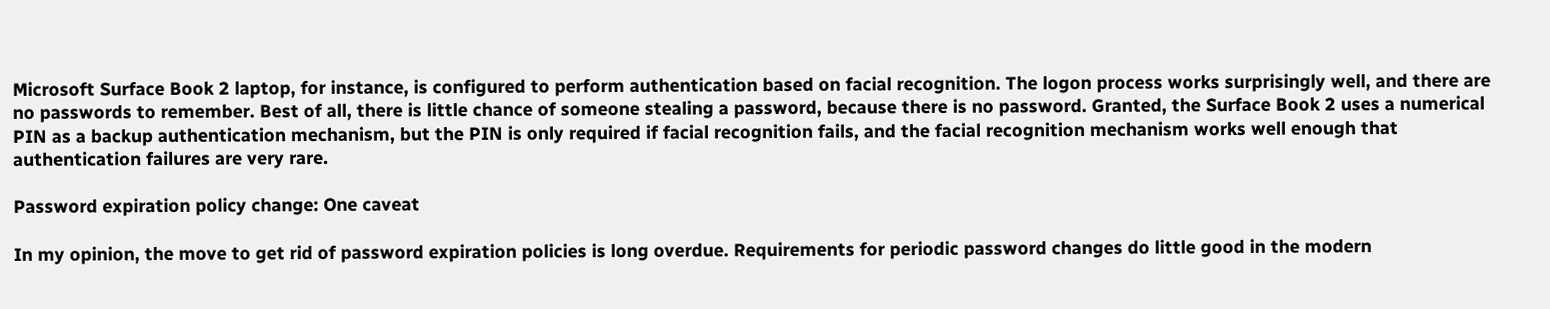Microsoft Surface Book 2 laptop, for instance, is configured to perform authentication based on facial recognition. The logon process works surprisingly well, and there are no passwords to remember. Best of all, there is little chance of someone stealing a password, because there is no password. Granted, the Surface Book 2 uses a numerical PIN as a backup authentication mechanism, but the PIN is only required if facial recognition fails, and the facial recognition mechanism works well enough that authentication failures are very rare.

Password expiration policy change: One caveat

In my opinion, the move to get rid of password expiration policies is long overdue. Requirements for periodic password changes do little good in the modern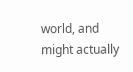world, and might actually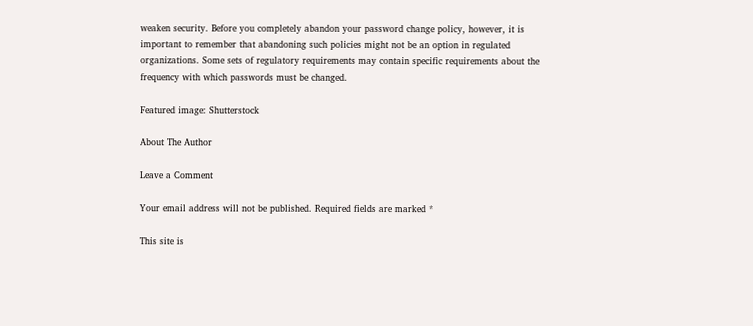weaken security. Before you completely abandon your password change policy, however, it is important to remember that abandoning such policies might not be an option in regulated organizations. Some sets of regulatory requirements may contain specific requirements about the frequency with which passwords must be changed.

Featured image: Shutterstock

About The Author

Leave a Comment

Your email address will not be published. Required fields are marked *

This site is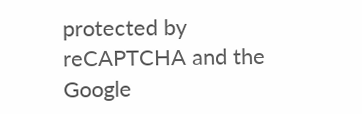protected by reCAPTCHA and the Google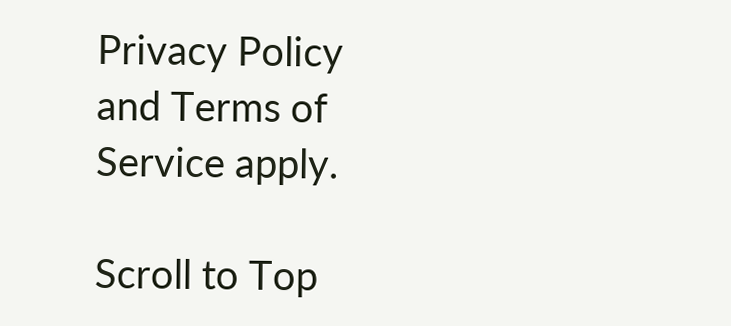Privacy Policy and Terms of Service apply.

Scroll to Top